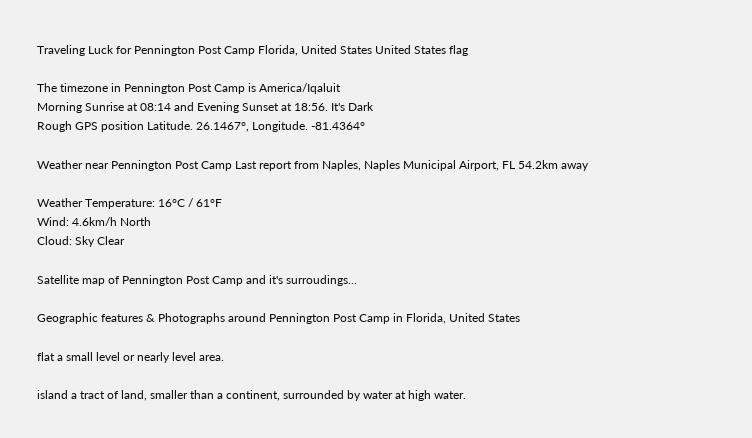Traveling Luck for Pennington Post Camp Florida, United States United States flag

The timezone in Pennington Post Camp is America/Iqaluit
Morning Sunrise at 08:14 and Evening Sunset at 18:56. It's Dark
Rough GPS position Latitude. 26.1467°, Longitude. -81.4364°

Weather near Pennington Post Camp Last report from Naples, Naples Municipal Airport, FL 54.2km away

Weather Temperature: 16°C / 61°F
Wind: 4.6km/h North
Cloud: Sky Clear

Satellite map of Pennington Post Camp and it's surroudings...

Geographic features & Photographs around Pennington Post Camp in Florida, United States

flat a small level or nearly level area.

island a tract of land, smaller than a continent, surrounded by water at high water.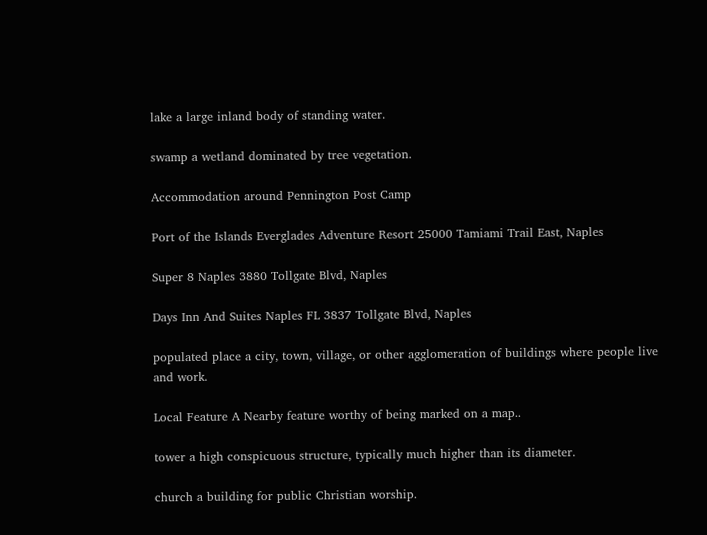lake a large inland body of standing water.

swamp a wetland dominated by tree vegetation.

Accommodation around Pennington Post Camp

Port of the Islands Everglades Adventure Resort 25000 Tamiami Trail East, Naples

Super 8 Naples 3880 Tollgate Blvd, Naples

Days Inn And Suites Naples FL 3837 Tollgate Blvd, Naples

populated place a city, town, village, or other agglomeration of buildings where people live and work.

Local Feature A Nearby feature worthy of being marked on a map..

tower a high conspicuous structure, typically much higher than its diameter.

church a building for public Christian worship.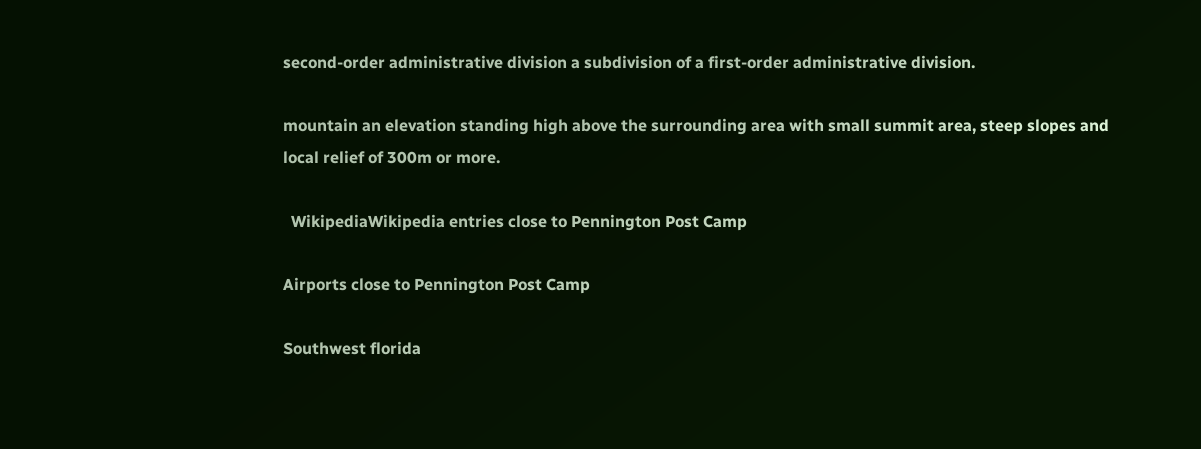second-order administrative division a subdivision of a first-order administrative division.

mountain an elevation standing high above the surrounding area with small summit area, steep slopes and local relief of 300m or more.

  WikipediaWikipedia entries close to Pennington Post Camp

Airports close to Pennington Post Camp

Southwest florida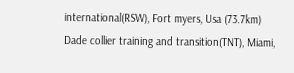international(RSW), Fort myers, Usa (73.7km)
Dade collier training and transition(TNT), Miami,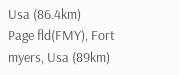Usa (86.4km)
Page fld(FMY), Fort myers, Usa (89km)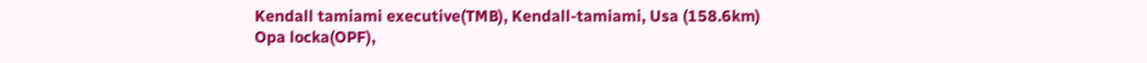Kendall tamiami executive(TMB), Kendall-tamiami, Usa (158.6km)
Opa locka(OPF),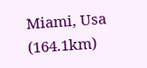Miami, Usa (164.1km)